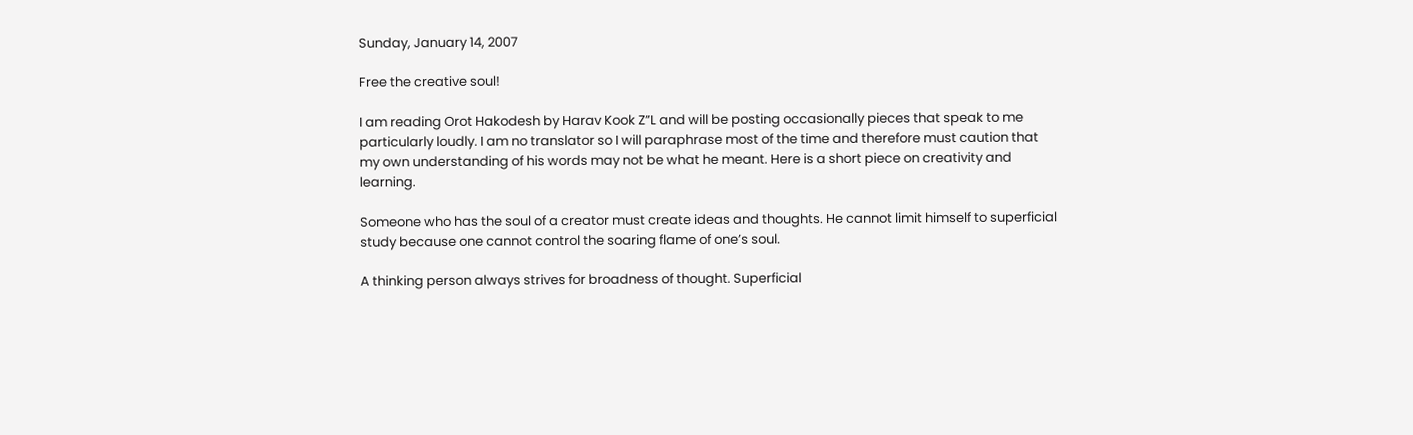Sunday, January 14, 2007

Free the creative soul!

I am reading Orot Hakodesh by Harav Kook Z”L and will be posting occasionally pieces that speak to me particularly loudly. I am no translator so I will paraphrase most of the time and therefore must caution that my own understanding of his words may not be what he meant. Here is a short piece on creativity and learning.

Someone who has the soul of a creator must create ideas and thoughts. He cannot limit himself to superficial study because one cannot control the soaring flame of one’s soul.

A thinking person always strives for broadness of thought. Superficial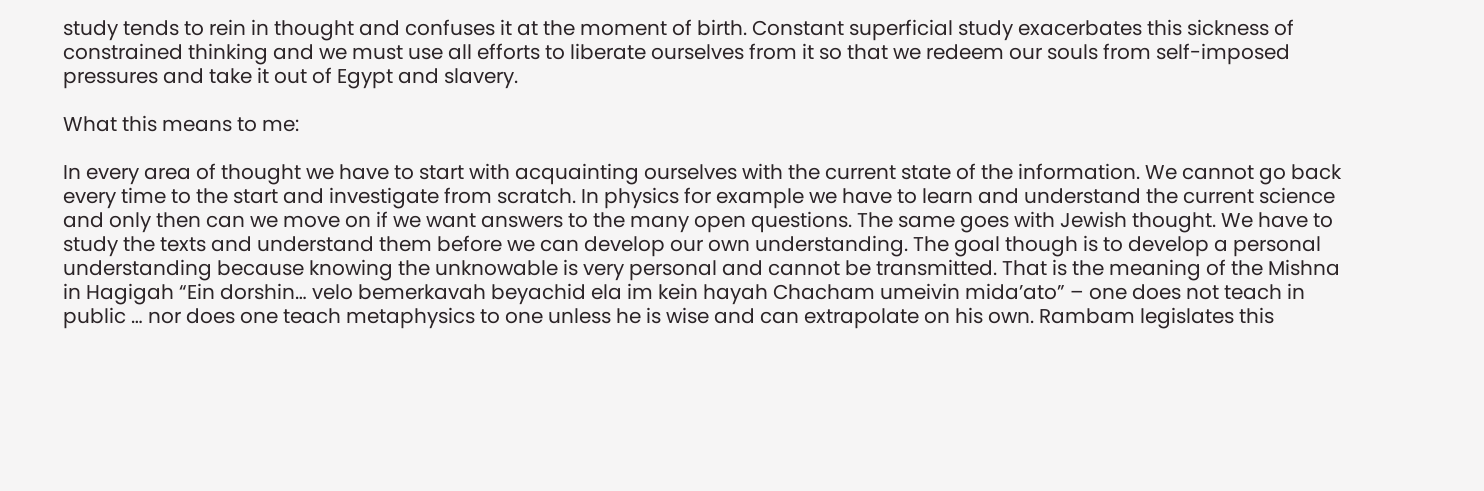study tends to rein in thought and confuses it at the moment of birth. Constant superficial study exacerbates this sickness of constrained thinking and we must use all efforts to liberate ourselves from it so that we redeem our souls from self-imposed pressures and take it out of Egypt and slavery.

What this means to me:

In every area of thought we have to start with acquainting ourselves with the current state of the information. We cannot go back every time to the start and investigate from scratch. In physics for example we have to learn and understand the current science and only then can we move on if we want answers to the many open questions. The same goes with Jewish thought. We have to study the texts and understand them before we can develop our own understanding. The goal though is to develop a personal understanding because knowing the unknowable is very personal and cannot be transmitted. That is the meaning of the Mishna in Hagigah “Ein dorshin… velo bemerkavah beyachid ela im kein hayah Chacham umeivin mida’ato” – one does not teach in public … nor does one teach metaphysics to one unless he is wise and can extrapolate on his own. Rambam legislates this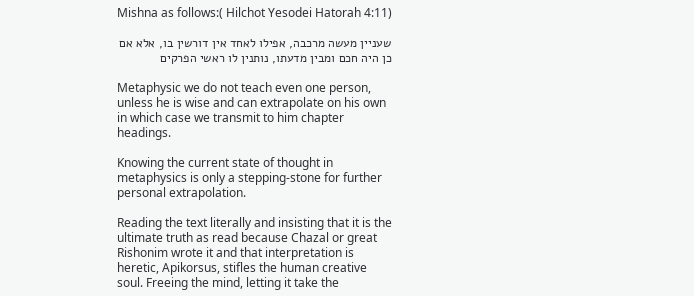Mishna as follows:( Hilchot Yesodei Hatorah 4:11)

שעניין מעשה מרכבה, אפילו לאחד אין דורשין בו, אלא אם כן היה חכם ומבין מדעתו, נותנין לו ראשי הפרקים

Metaphysic we do not teach even one person, unless he is wise and can extrapolate on his own in which case we transmit to him chapter headings.

Knowing the current state of thought in metaphysics is only a stepping-stone for further personal extrapolation.

Reading the text literally and insisting that it is the ultimate truth as read because Chazal or great Rishonim wrote it and that interpretation is heretic, Apikorsus, stifles the human creative soul. Freeing the mind, letting it take the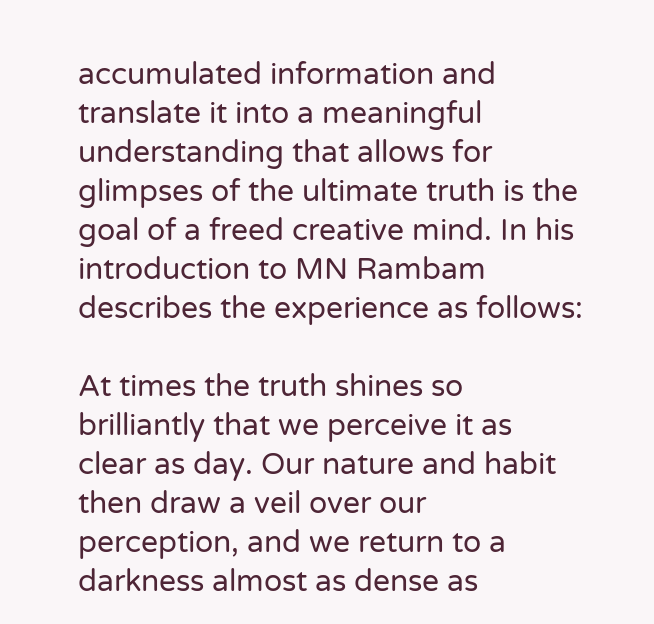accumulated information and translate it into a meaningful understanding that allows for glimpses of the ultimate truth is the goal of a freed creative mind. In his introduction to MN Rambam describes the experience as follows:

At times the truth shines so brilliantly that we perceive it as clear as day. Our nature and habit then draw a veil over our perception, and we return to a darkness almost as dense as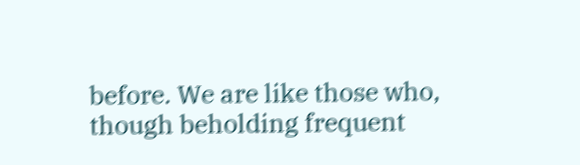before. We are like those who, though beholding frequent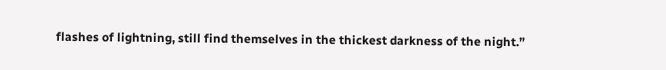flashes of lightning, still find themselves in the thickest darkness of the night.”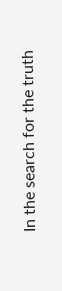In the search for the truth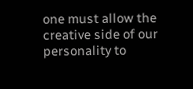one must allow the creative side of our personality to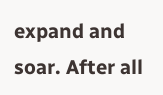expand and soar. After all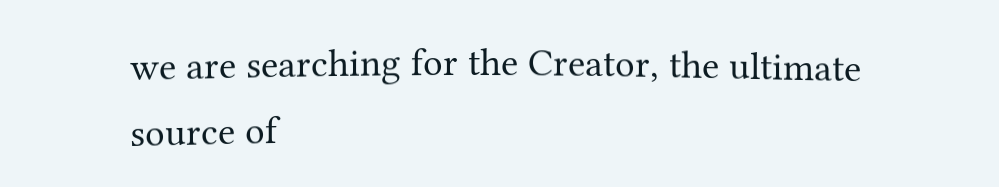we are searching for the Creator, the ultimate source of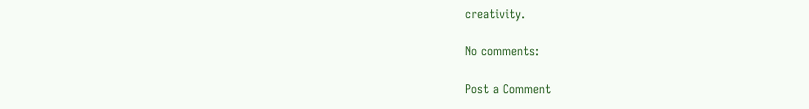creativity.

No comments:

Post a Comment